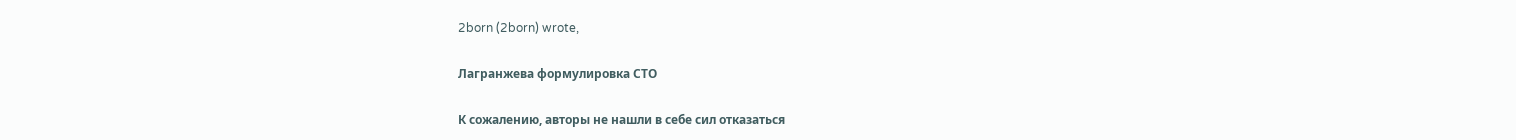2born (2born) wrote,

Лагранжева формулировка СТО

К сожалению, авторы не нашли в себе сил отказаться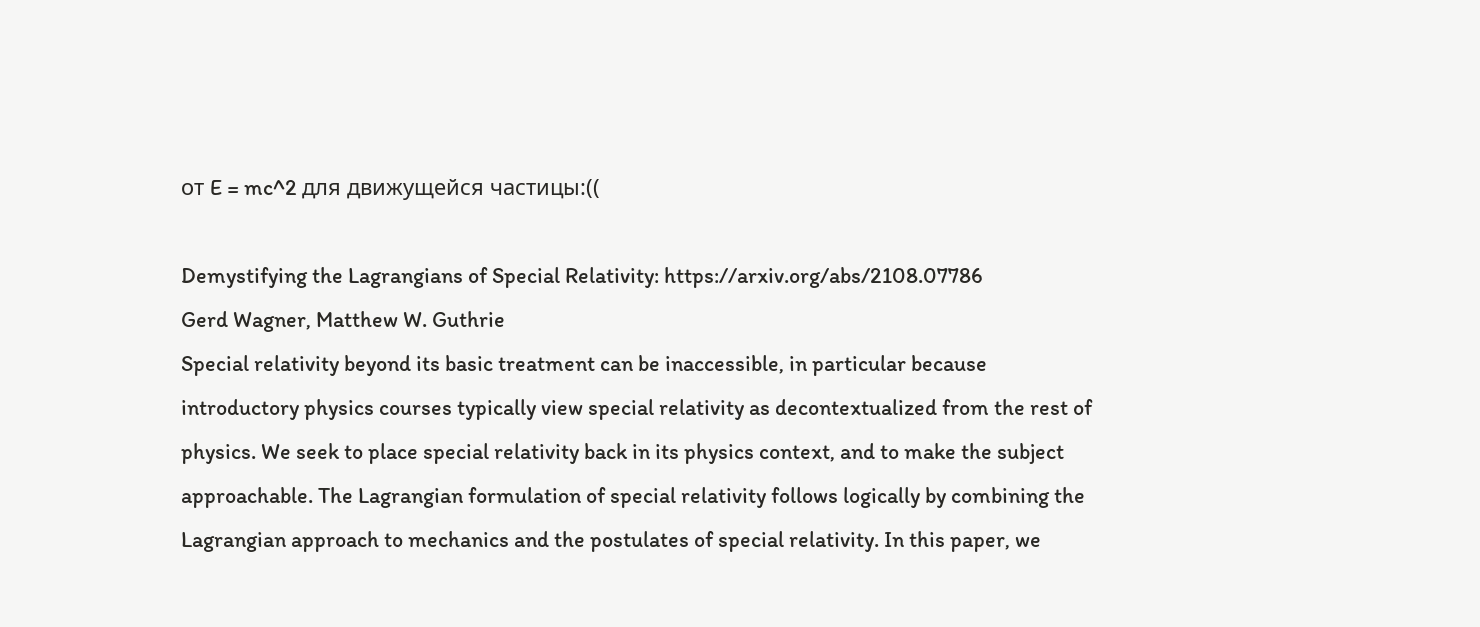от E = mc^2 для движущейся частицы:((

Demystifying the Lagrangians of Special Relativity: https://arxiv.org/abs/2108.07786
Gerd Wagner, Matthew W. Guthrie
Special relativity beyond its basic treatment can be inaccessible, in particular because introductory physics courses typically view special relativity as decontextualized from the rest of physics. We seek to place special relativity back in its physics context, and to make the subject approachable. The Lagrangian formulation of special relativity follows logically by combining the Lagrangian approach to mechanics and the postulates of special relativity. In this paper, we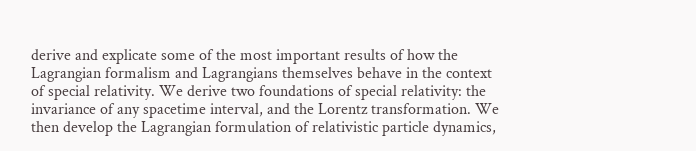derive and explicate some of the most important results of how the Lagrangian formalism and Lagrangians themselves behave in the context of special relativity. We derive two foundations of special relativity: the invariance of any spacetime interval, and the Lorentz transformation. We then develop the Lagrangian formulation of relativistic particle dynamics,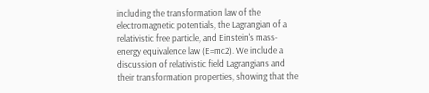including the transformation law of the electromagnetic potentials, the Lagrangian of a relativistic free particle, and Einstein's mass-energy equivalence law (E=mc2). We include a discussion of relativistic field Lagrangians and their transformation properties, showing that the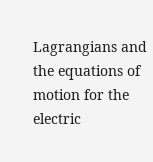Lagrangians and the equations of motion for the electric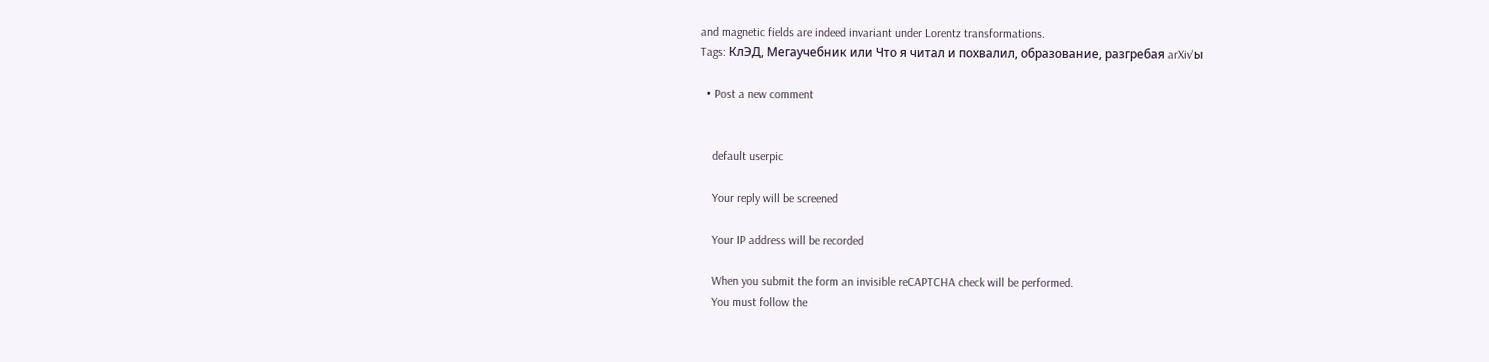and magnetic fields are indeed invariant under Lorentz transformations.
Tags: КлЭД, Мегаучебник или Что я читал и похвалил, образование, разгребая arXiv'ы

  • Post a new comment


    default userpic

    Your reply will be screened

    Your IP address will be recorded

    When you submit the form an invisible reCAPTCHA check will be performed.
    You must follow the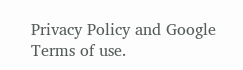Privacy Policy and Google Terms of use.